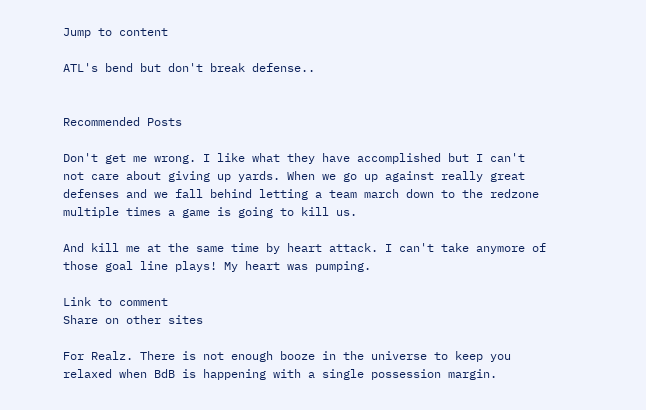Jump to content

ATL's bend but don't break defense..


Recommended Posts

Don't get me wrong. I like what they have accomplished but I can't not care about giving up yards. When we go up against really great defenses and we fall behind letting a team march down to the redzone multiple times a game is going to kill us.

And kill me at the same time by heart attack. I can't take anymore of those goal line plays! My heart was pumping.

Link to comment
Share on other sites

For Realz. There is not enough booze in the universe to keep you relaxed when BdB is happening with a single possession margin.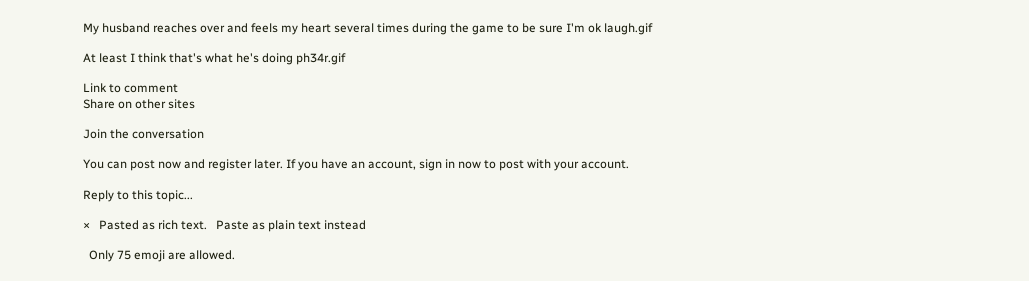My husband reaches over and feels my heart several times during the game to be sure I'm ok laugh.gif

At least I think that's what he's doing ph34r.gif

Link to comment
Share on other sites

Join the conversation

You can post now and register later. If you have an account, sign in now to post with your account.

Reply to this topic...

×   Pasted as rich text.   Paste as plain text instead

  Only 75 emoji are allowed.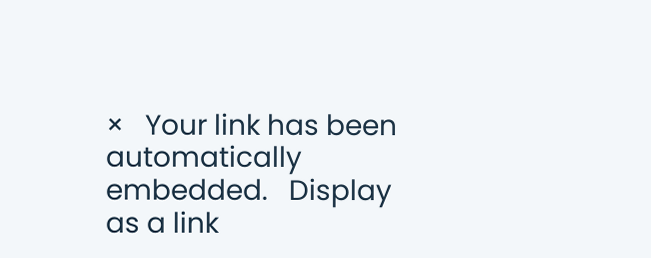×   Your link has been automatically embedded.   Display as a link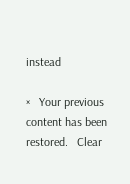instead

×   Your previous content has been restored.   Clear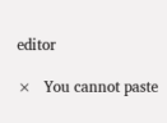editor

×   You cannot paste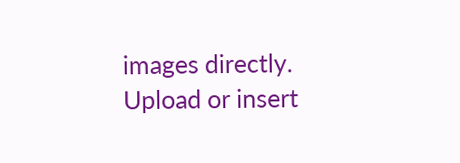images directly. Upload or insert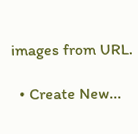images from URL.

  • Create New...